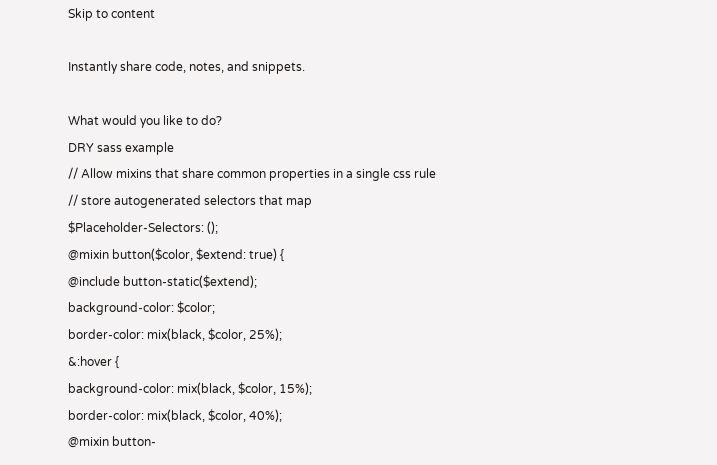Skip to content

Instantly share code, notes, and snippets.

What would you like to do?
DRY sass example
// Allow mixins that share common properties in a single css rule
// store autogenerated selectors that map
$Placeholder-Selectors: ();
@mixin button($color, $extend: true) {
@include button-static($extend);
background-color: $color;
border-color: mix(black, $color, 25%);
&:hover {
background-color: mix(black, $color, 15%);
border-color: mix(black, $color, 40%);
@mixin button-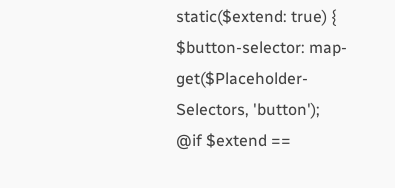static($extend: true) {
$button-selector: map-get($Placeholder-Selectors, 'button');
@if $extend ==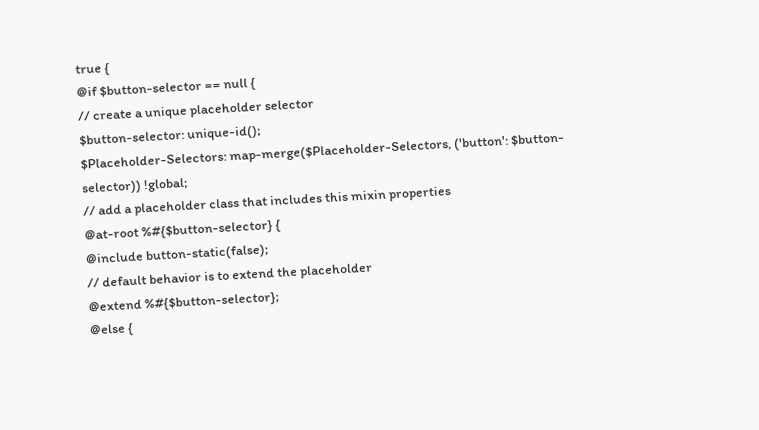true {
@if $button-selector == null {
// create a unique placeholder selector
$button-selector: unique-id();
$Placeholder-Selectors: map-merge($Placeholder-Selectors, ('button': $button-selector)) !global;
// add a placeholder class that includes this mixin properties
@at-root %#{$button-selector} {
@include button-static(false);
// default behavior is to extend the placeholder
@extend %#{$button-selector};
@else {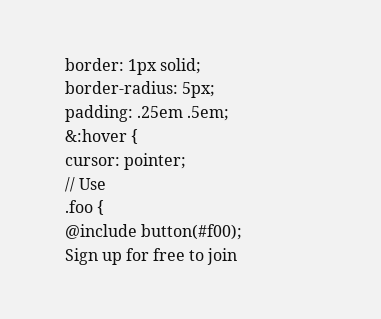border: 1px solid;
border-radius: 5px;
padding: .25em .5em;
&:hover {
cursor: pointer;
// Use
.foo {
@include button(#f00);
Sign up for free to join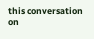this conversation on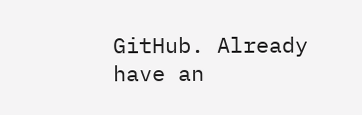GitHub. Already have an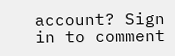account? Sign in to comment